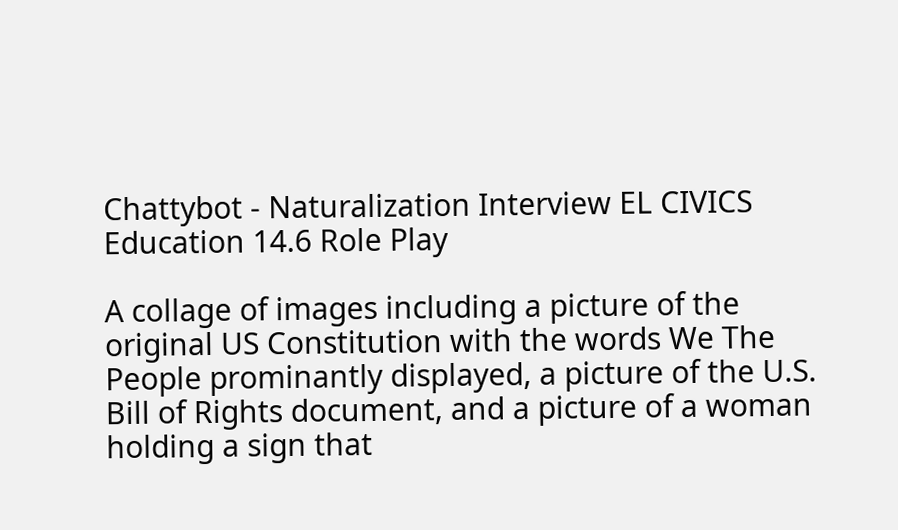Chattybot - Naturalization Interview EL CIVICS Education 14.6 Role Play

A collage of images including a picture of the original US Constitution with the words We The People prominantly displayed, a picture of the U.S. Bill of Rights document, and a picture of a woman holding a sign that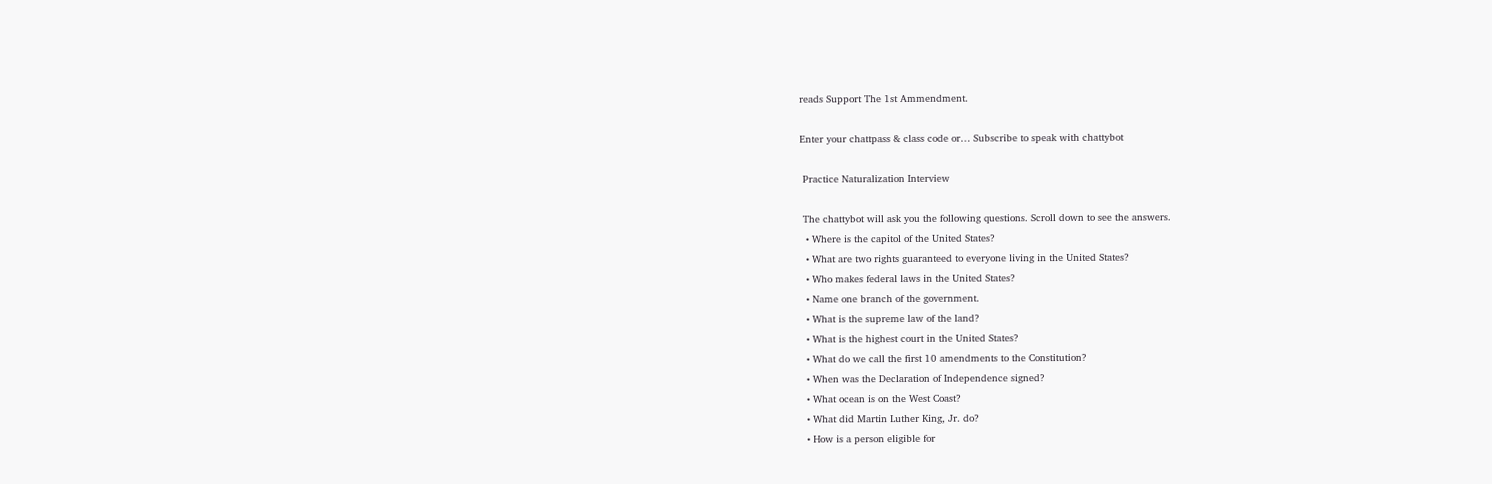reads Support The 1st Ammendment.

Enter your chattpass & class code or… Subscribe to speak with chattybot

 Practice Naturalization Interview

 The chattybot will ask you the following questions. Scroll down to see the answers.
  • Where is the capitol of the United States?
  • What are two rights guaranteed to everyone living in the United States?
  • Who makes federal laws in the United States?
  • Name one branch of the government.
  • What is the supreme law of the land?
  • What is the highest court in the United States?
  • What do we call the first 10 amendments to the Constitution?
  • When was the Declaration of Independence signed?
  • What ocean is on the West Coast?
  • What did Martin Luther King, Jr. do?
  • How is a person eligible for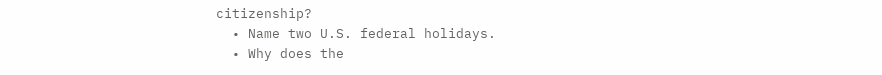citizenship?
  • Name two U.S. federal holidays.
  • Why does the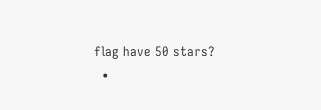flag have 50 stars?
  •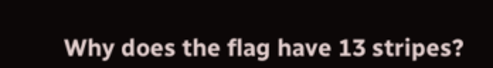Why does the flag have 13 stripes?